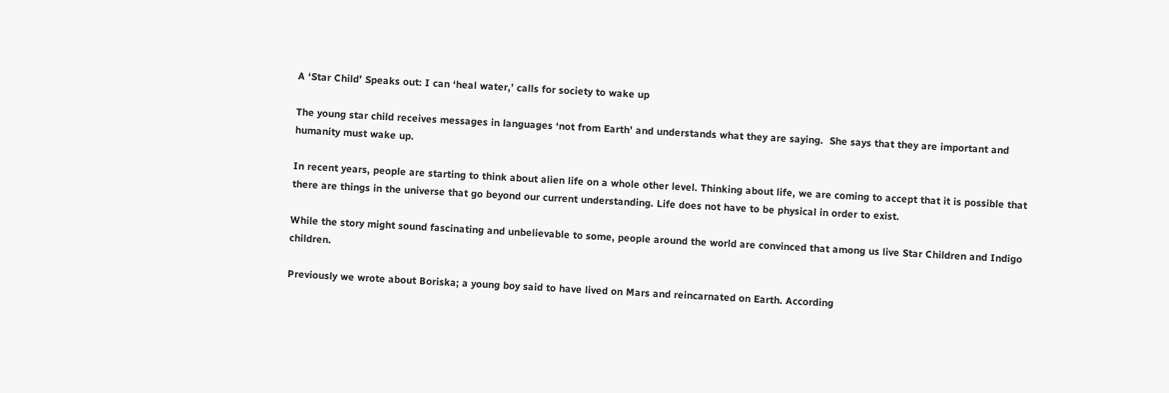A ‘Star Child’ Speaks out: I can ‘heal water,’ calls for society to wake up

The young star child receives messages in languages ‘not from Earth’ and understands what they are saying.  She says that they are important and humanity must wake up.

In recent years, people are starting to think about alien life on a whole other level. Thinking about life, we are coming to accept that it is possible that there are things in the universe that go beyond our current understanding. Life does not have to be physical in order to exist.

While the story might sound fascinating and unbelievable to some, people around the world are convinced that among us live Star Children and Indigo children.

Previously we wrote about Boriska; a young boy said to have lived on Mars and reincarnated on Earth. According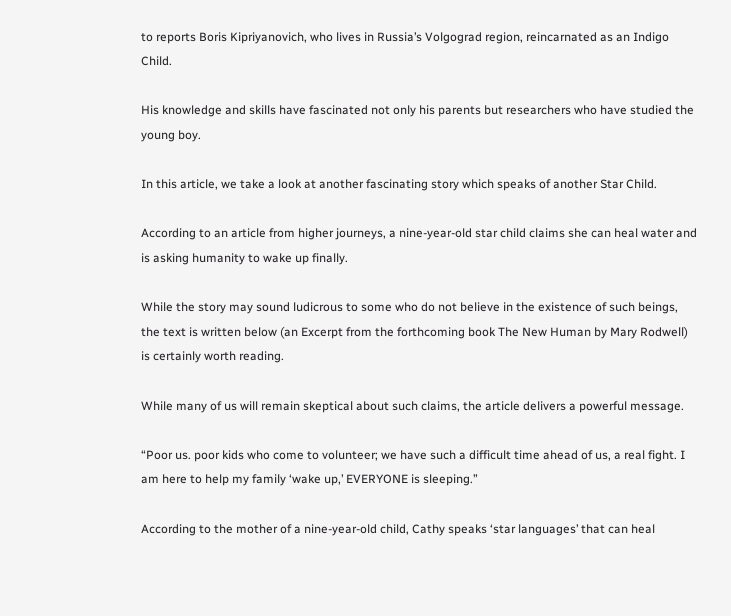to reports Boris Kipriyanovich, who lives in Russia’s Volgograd region, reincarnated as an Indigo Child.

His knowledge and skills have fascinated not only his parents but researchers who have studied the young boy.

In this article, we take a look at another fascinating story which speaks of another Star Child.

According to an article from higher journeys, a nine-year-old star child claims she can heal water and is asking humanity to wake up finally.

While the story may sound ludicrous to some who do not believe in the existence of such beings, the text is written below (an Excerpt from the forthcoming book The New Human by Mary Rodwell) is certainly worth reading.

While many of us will remain skeptical about such claims, the article delivers a powerful message.

“Poor us. poor kids who come to volunteer; we have such a difficult time ahead of us, a real fight. I am here to help my family ‘wake up,’ EVERYONE is sleeping.”

According to the mother of a nine-year-old child, Cathy speaks ‘star languages’ that can heal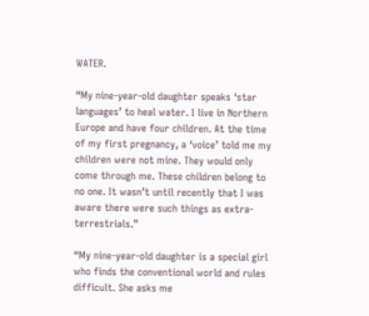WATER.

“My nine-year-old daughter speaks ‘star languages’ to heal water. I live in Northern Europe and have four children. At the time of my first pregnancy, a ‘voice’ told me my children were not mine. They would only come through me. These children belong to no one. It wasn’t until recently that I was aware there were such things as extra-terrestrials.”

“My nine-year-old daughter is a special girl who finds the conventional world and rules difficult. She asks me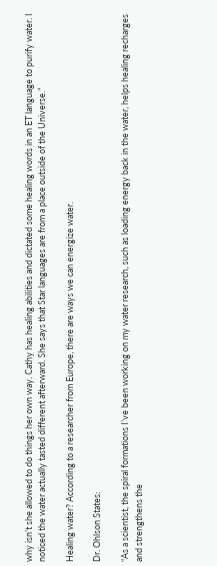why isn’t she allowed to do things her own way. Cathy has healing abilities and dictated some healing words in an ET language to purify water. I noticed the water actually tasted different afterward. She says that Star languages are from a place outside of the Universe.”

Healing water? According to a researcher from Europe, there are ways we can energize water.

Dr. Ohlson States:

“As a scientist, the spiral formations I’ve been working on my water research, such as loading energy back in the water, helps healing recharges and strengthens the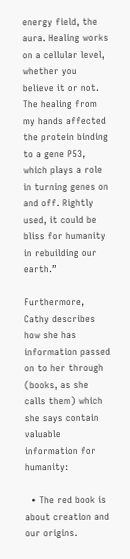energy field, the aura. Healing works on a cellular level, whether you believe it or not. The healing from my hands affected the protein binding to a gene P53, which plays a role in turning genes on and off. Rightly used, it could be bliss for humanity in rebuilding our earth.”

Furthermore, Cathy describes how she has information passed on to her through (books, as she calls them) which she says contain valuable information for humanity:

  • The red book is about creation and our origins.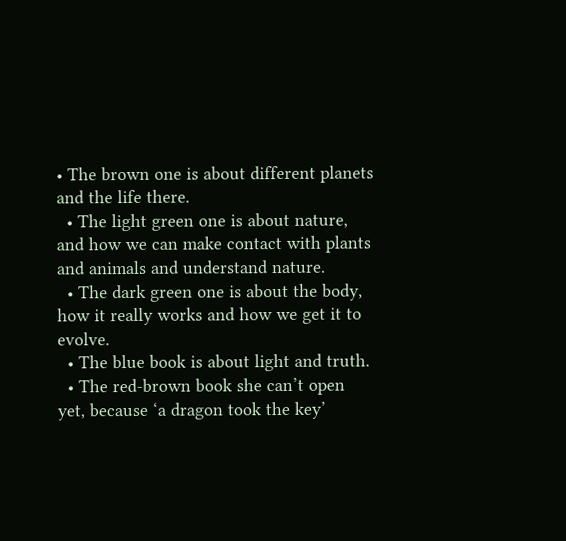• The brown one is about different planets and the life there.
  • The light green one is about nature, and how we can make contact with plants and animals and understand nature.
  • The dark green one is about the body, how it really works and how we get it to evolve.
  • The blue book is about light and truth.
  • The red-brown book she can’t open yet, because ‘a dragon took the key’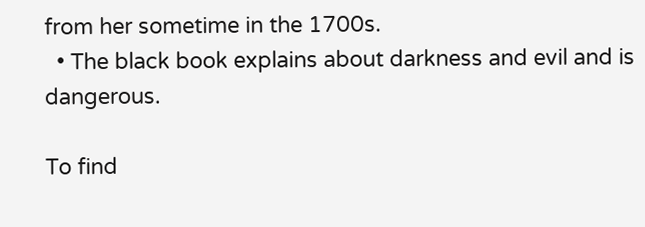from her sometime in the 1700s.
  • The black book explains about darkness and evil and is dangerous.

To find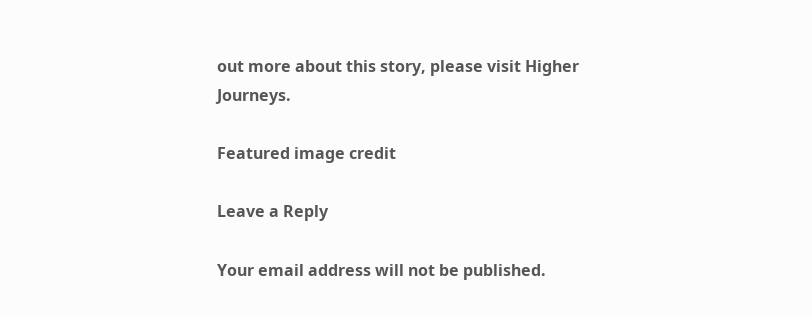out more about this story, please visit Higher Journeys.

Featured image credit

Leave a Reply

Your email address will not be published.